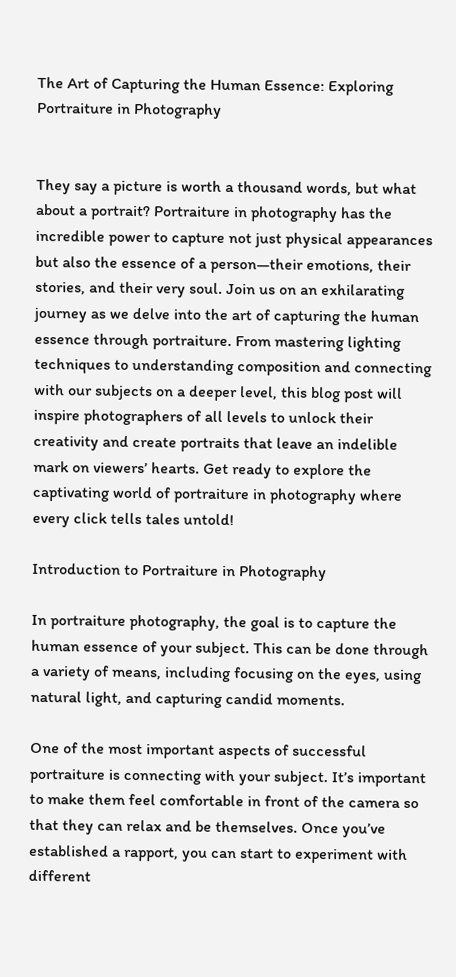The Art of Capturing the Human Essence: Exploring Portraiture in Photography


They say a picture is worth a thousand words, but what about a portrait? Portraiture in photography has the incredible power to capture not just physical appearances but also the essence of a person—their emotions, their stories, and their very soul. Join us on an exhilarating journey as we delve into the art of capturing the human essence through portraiture. From mastering lighting techniques to understanding composition and connecting with our subjects on a deeper level, this blog post will inspire photographers of all levels to unlock their creativity and create portraits that leave an indelible mark on viewers’ hearts. Get ready to explore the captivating world of portraiture in photography where every click tells tales untold!

Introduction to Portraiture in Photography

In portraiture photography, the goal is to capture the human essence of your subject. This can be done through a variety of means, including focusing on the eyes, using natural light, and capturing candid moments.

One of the most important aspects of successful portraiture is connecting with your subject. It’s important to make them feel comfortable in front of the camera so that they can relax and be themselves. Once you’ve established a rapport, you can start to experiment with different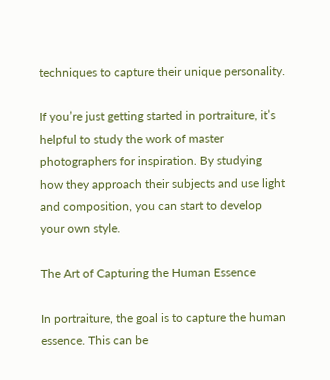techniques to capture their unique personality.

If you’re just getting started in portraiture, it’s helpful to study the work of master photographers for inspiration. By studying how they approach their subjects and use light and composition, you can start to develop your own style.

The Art of Capturing the Human Essence

In portraiture, the goal is to capture the human essence. This can be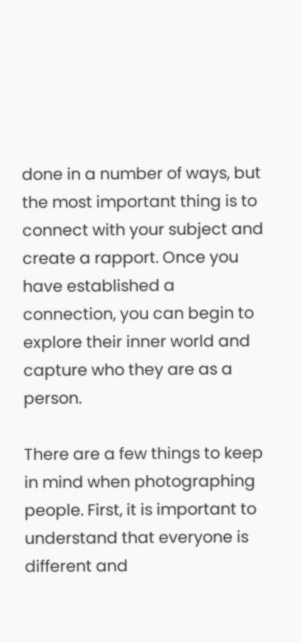done in a number of ways, but the most important thing is to connect with your subject and create a rapport. Once you have established a connection, you can begin to explore their inner world and capture who they are as a person.

There are a few things to keep in mind when photographing people. First, it is important to understand that everyone is different and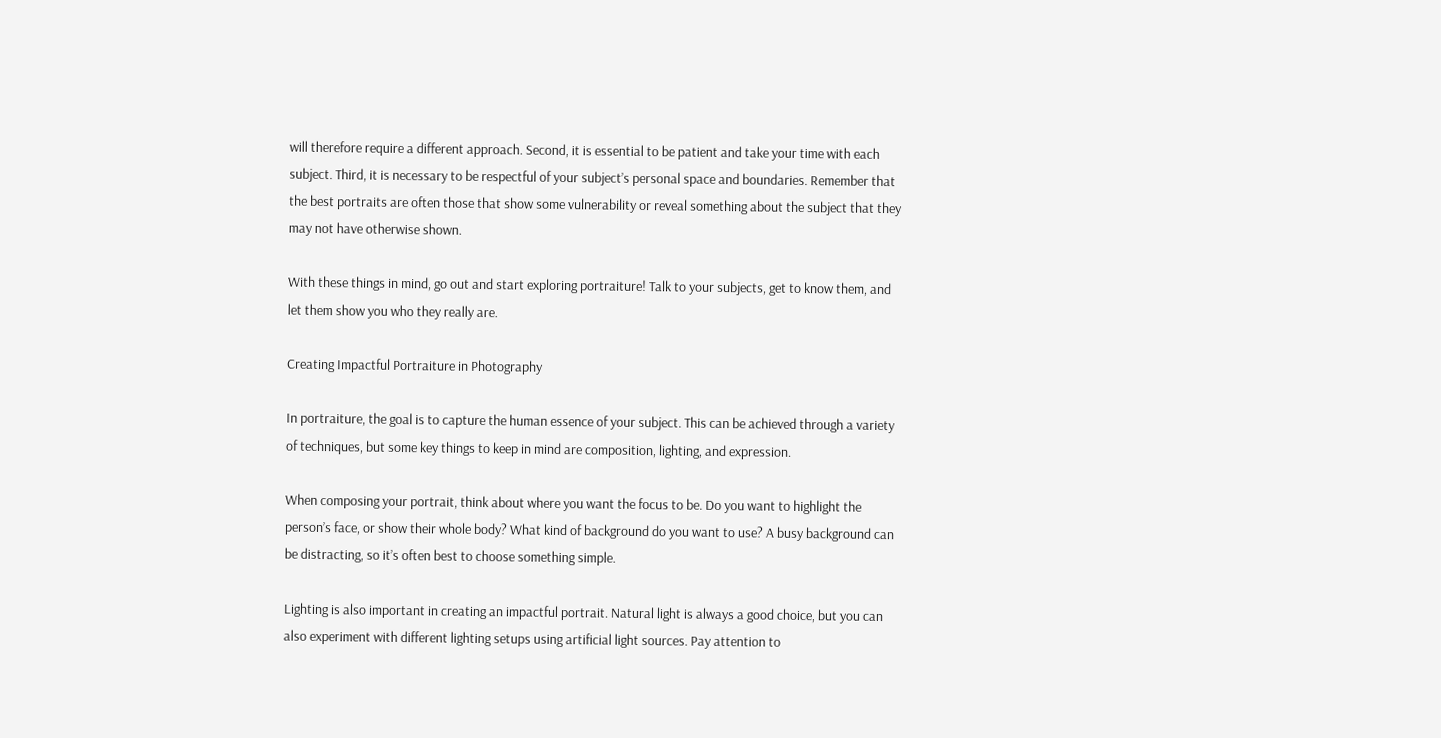will therefore require a different approach. Second, it is essential to be patient and take your time with each subject. Third, it is necessary to be respectful of your subject’s personal space and boundaries. Remember that the best portraits are often those that show some vulnerability or reveal something about the subject that they may not have otherwise shown.

With these things in mind, go out and start exploring portraiture! Talk to your subjects, get to know them, and let them show you who they really are.

Creating Impactful Portraiture in Photography

In portraiture, the goal is to capture the human essence of your subject. This can be achieved through a variety of techniques, but some key things to keep in mind are composition, lighting, and expression.

When composing your portrait, think about where you want the focus to be. Do you want to highlight the person’s face, or show their whole body? What kind of background do you want to use? A busy background can be distracting, so it’s often best to choose something simple.

Lighting is also important in creating an impactful portrait. Natural light is always a good choice, but you can also experiment with different lighting setups using artificial light sources. Pay attention to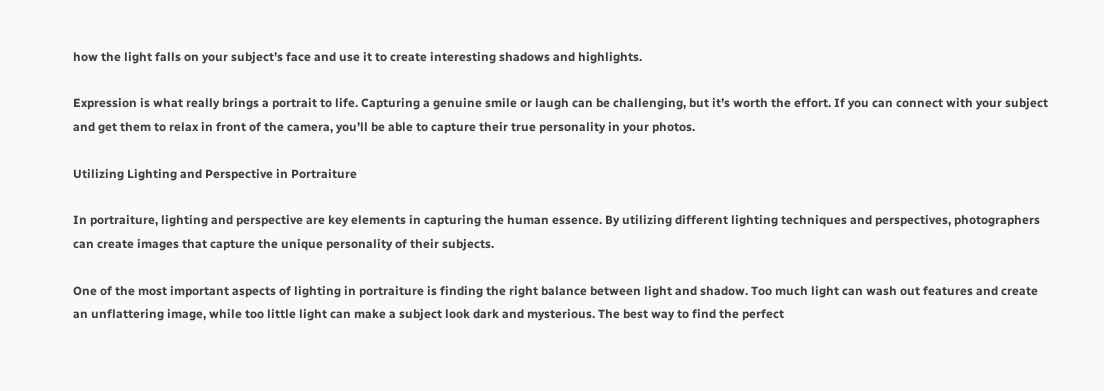how the light falls on your subject’s face and use it to create interesting shadows and highlights.

Expression is what really brings a portrait to life. Capturing a genuine smile or laugh can be challenging, but it’s worth the effort. If you can connect with your subject and get them to relax in front of the camera, you’ll be able to capture their true personality in your photos.

Utilizing Lighting and Perspective in Portraiture

In portraiture, lighting and perspective are key elements in capturing the human essence. By utilizing different lighting techniques and perspectives, photographers can create images that capture the unique personality of their subjects.

One of the most important aspects of lighting in portraiture is finding the right balance between light and shadow. Too much light can wash out features and create an unflattering image, while too little light can make a subject look dark and mysterious. The best way to find the perfect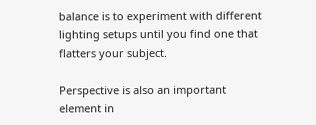balance is to experiment with different lighting setups until you find one that flatters your subject.

Perspective is also an important element in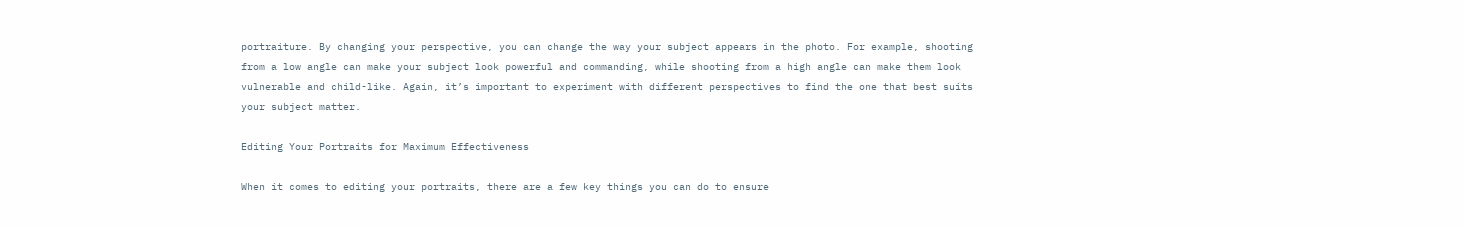portraiture. By changing your perspective, you can change the way your subject appears in the photo. For example, shooting from a low angle can make your subject look powerful and commanding, while shooting from a high angle can make them look vulnerable and child-like. Again, it’s important to experiment with different perspectives to find the one that best suits your subject matter.

Editing Your Portraits for Maximum Effectiveness

When it comes to editing your portraits, there are a few key things you can do to ensure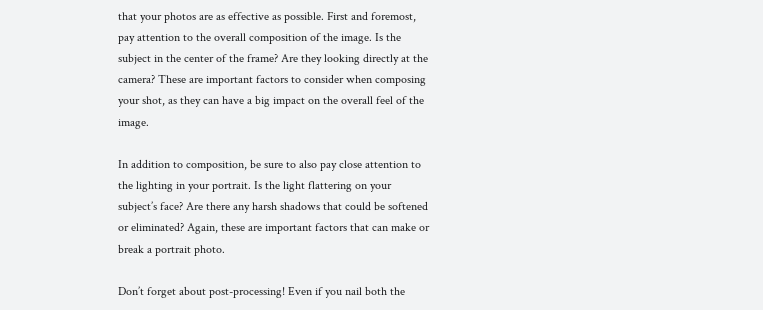that your photos are as effective as possible. First and foremost, pay attention to the overall composition of the image. Is the subject in the center of the frame? Are they looking directly at the camera? These are important factors to consider when composing your shot, as they can have a big impact on the overall feel of the image.

In addition to composition, be sure to also pay close attention to the lighting in your portrait. Is the light flattering on your subject’s face? Are there any harsh shadows that could be softened or eliminated? Again, these are important factors that can make or break a portrait photo.

Don’t forget about post-processing! Even if you nail both the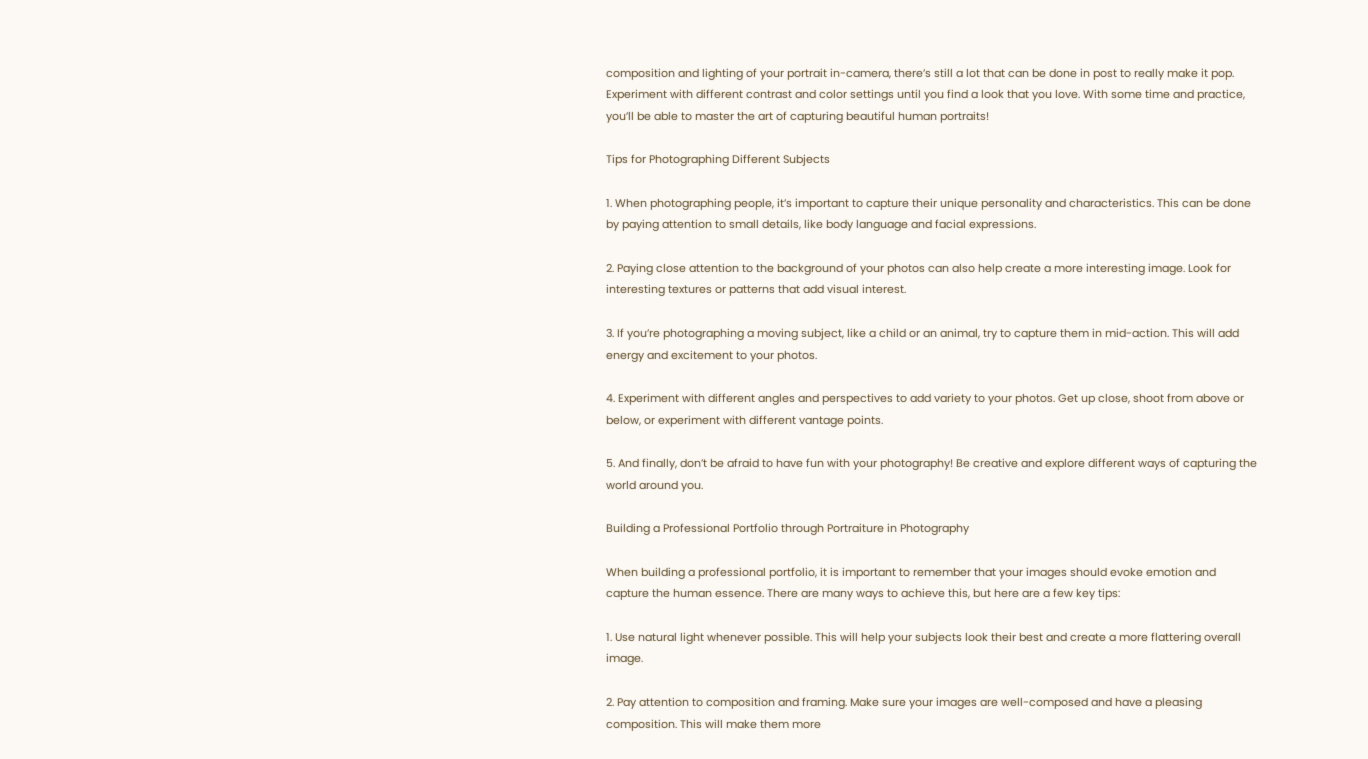composition and lighting of your portrait in-camera, there’s still a lot that can be done in post to really make it pop. Experiment with different contrast and color settings until you find a look that you love. With some time and practice, you’ll be able to master the art of capturing beautiful human portraits!

Tips for Photographing Different Subjects

1. When photographing people, it’s important to capture their unique personality and characteristics. This can be done by paying attention to small details, like body language and facial expressions.

2. Paying close attention to the background of your photos can also help create a more interesting image. Look for interesting textures or patterns that add visual interest.

3. If you’re photographing a moving subject, like a child or an animal, try to capture them in mid-action. This will add energy and excitement to your photos.

4. Experiment with different angles and perspectives to add variety to your photos. Get up close, shoot from above or below, or experiment with different vantage points.

5. And finally, don’t be afraid to have fun with your photography! Be creative and explore different ways of capturing the world around you.

Building a Professional Portfolio through Portraiture in Photography

When building a professional portfolio, it is important to remember that your images should evoke emotion and capture the human essence. There are many ways to achieve this, but here are a few key tips:

1. Use natural light whenever possible. This will help your subjects look their best and create a more flattering overall image.

2. Pay attention to composition and framing. Make sure your images are well-composed and have a pleasing composition. This will make them more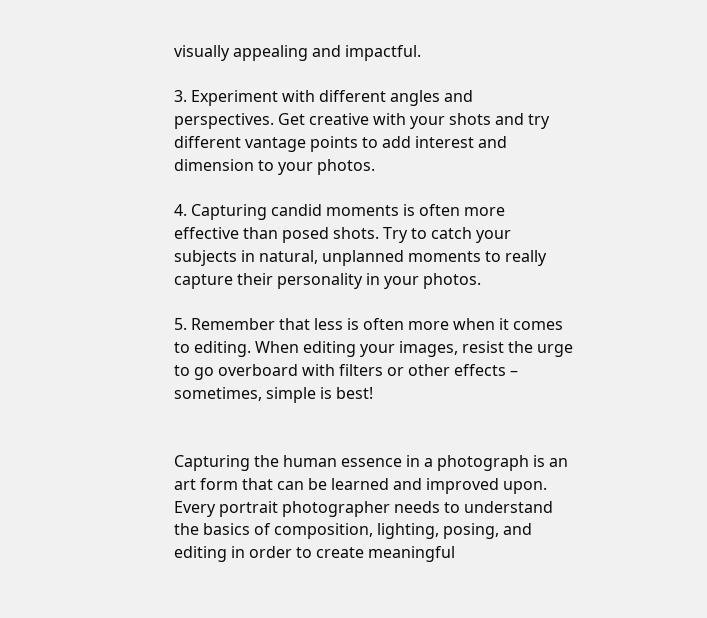visually appealing and impactful.

3. Experiment with different angles and perspectives. Get creative with your shots and try different vantage points to add interest and dimension to your photos.

4. Capturing candid moments is often more effective than posed shots. Try to catch your subjects in natural, unplanned moments to really capture their personality in your photos.

5. Remember that less is often more when it comes to editing. When editing your images, resist the urge to go overboard with filters or other effects – sometimes, simple is best!


Capturing the human essence in a photograph is an art form that can be learned and improved upon. Every portrait photographer needs to understand the basics of composition, lighting, posing, and editing in order to create meaningful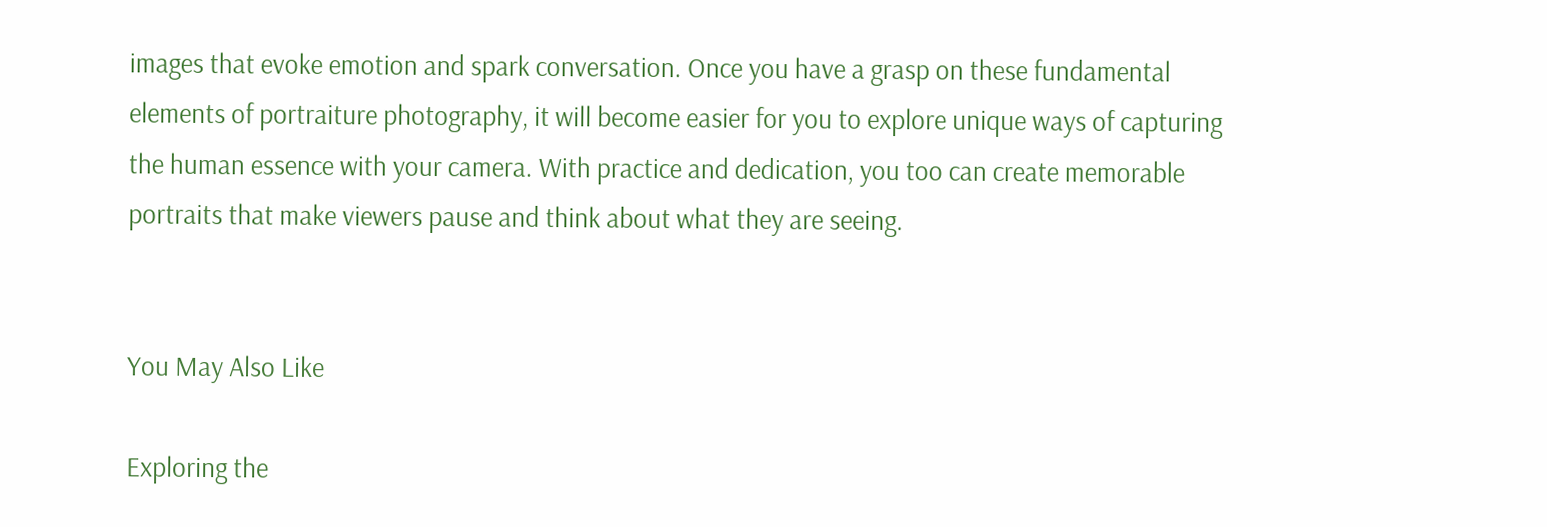images that evoke emotion and spark conversation. Once you have a grasp on these fundamental elements of portraiture photography, it will become easier for you to explore unique ways of capturing the human essence with your camera. With practice and dedication, you too can create memorable portraits that make viewers pause and think about what they are seeing.


You May Also Like

Exploring the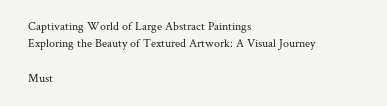Captivating World of Large Abstract Paintings
Exploring the Beauty of Textured Artwork: A Visual Journey

Must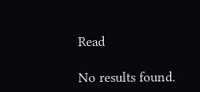Read

No results found.